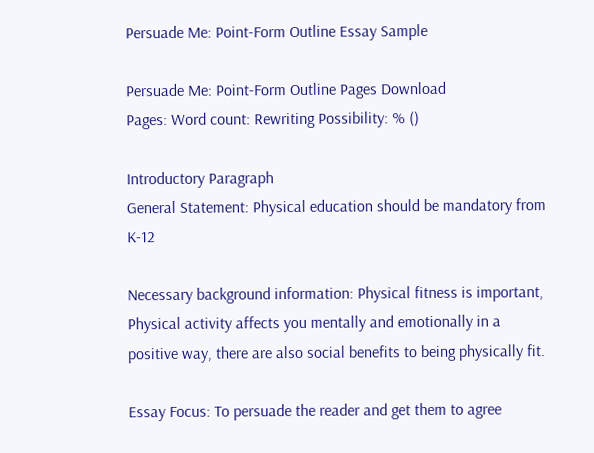Persuade Me: Point-Form Outline Essay Sample

Persuade Me: Point-Form Outline Pages Download
Pages: Word count: Rewriting Possibility: % ()

Introductory Paragraph
General Statement: Physical education should be mandatory from K-12

Necessary background information: Physical fitness is important, Physical activity affects you mentally and emotionally in a positive way, there are also social benefits to being physically fit.

Essay Focus: To persuade the reader and get them to agree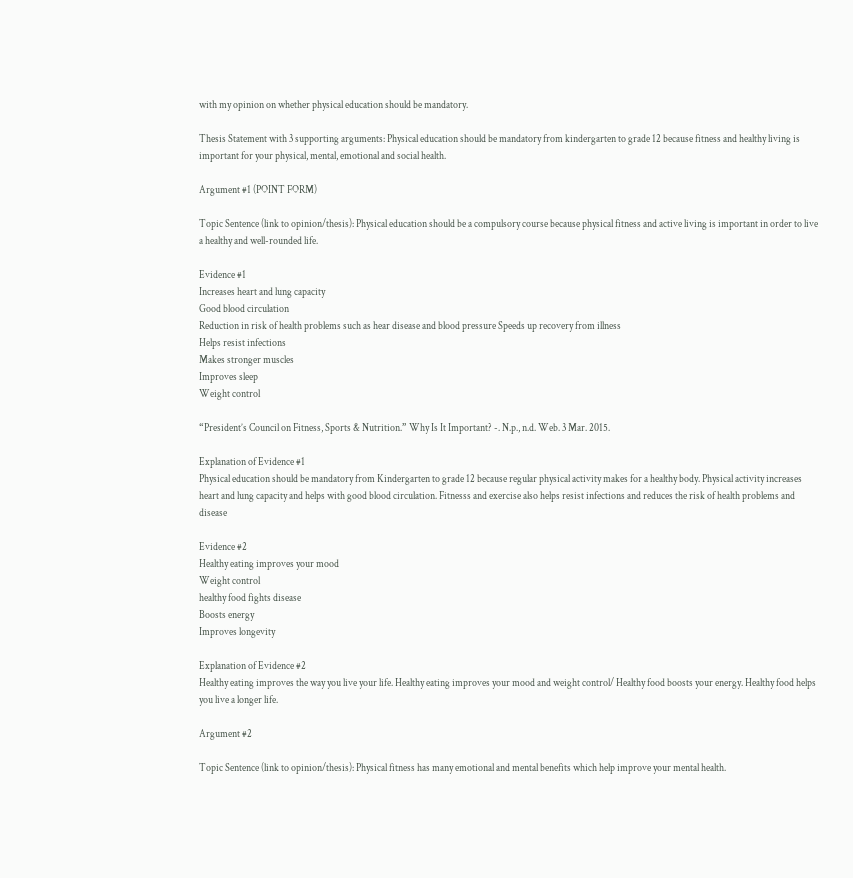with my opinion on whether physical education should be mandatory.

Thesis Statement with 3 supporting arguments: Physical education should be mandatory from kindergarten to grade 12 because fitness and healthy living is important for your physical, mental, emotional and social health.

Argument #1 (POINT FORM)

Topic Sentence (link to opinion/thesis): Physical education should be a compulsory course because physical fitness and active living is important in order to live a healthy and well-rounded life.

Evidence #1
Increases heart and lung capacity
Good blood circulation
Reduction in risk of health problems such as hear disease and blood pressure Speeds up recovery from illness
Helps resist infections
Makes stronger muscles
Improves sleep
Weight control

“President’s Council on Fitness, Sports & Nutrition.” Why Is It Important? -. N.p., n.d. Web. 3 Mar. 2015.

Explanation of Evidence #1
Physical education should be mandatory from Kindergarten to grade 12 because regular physical activity makes for a healthy body. Physical activity increases heart and lung capacity and helps with good blood circulation. Fitnesss and exercise also helps resist infections and reduces the risk of health problems and disease

Evidence #2
Healthy eating improves your mood
Weight control
healthy food fights disease
Boosts energy
Improves longevity

Explanation of Evidence #2
Healthy eating improves the way you live your life. Healthy eating improves your mood and weight control/ Healthy food boosts your energy. Healthy food helps you live a longer life.

Argument #2

Topic Sentence (link to opinion/thesis): Physical fitness has many emotional and mental benefits which help improve your mental health.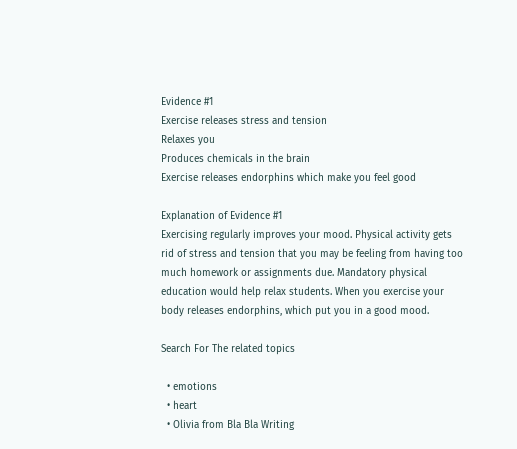Evidence #1
Exercise releases stress and tension
Relaxes you
Produces chemicals in the brain
Exercise releases endorphins which make you feel good

Explanation of Evidence #1
Exercising regularly improves your mood. Physical activity gets rid of stress and tension that you may be feeling from having too much homework or assignments due. Mandatory physical education would help relax students. When you exercise your body releases endorphins, which put you in a good mood.

Search For The related topics

  • emotions
  • heart
  • Olivia from Bla Bla Writing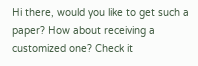Hi there, would you like to get such a paper? How about receiving a customized one? Check it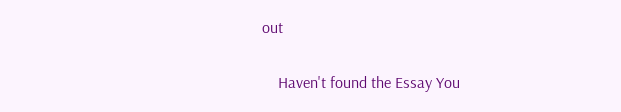out

    Haven't found the Essay You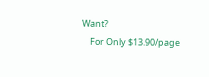Want?
    For Only $13.90/page